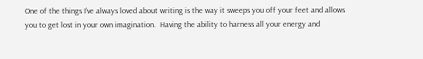One of the things I’ve always loved about writing is the way it sweeps you off your feet and allows you to get lost in your own imagination.  Having the ability to harness all your energy and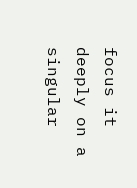focus it deeply on a singular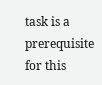task is a prerequisite for this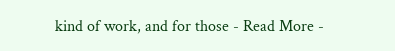kind of work, and for those - Read More -